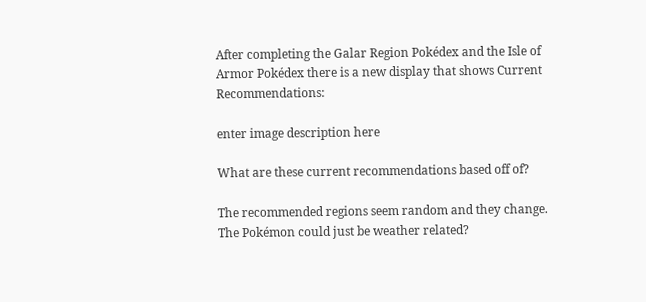After completing the Galar Region Pokédex and the Isle of Armor Pokédex there is a new display that shows Current Recommendations:

enter image description here

What are these current recommendations based off of?

The recommended regions seem random and they change. The Pokémon could just be weather related?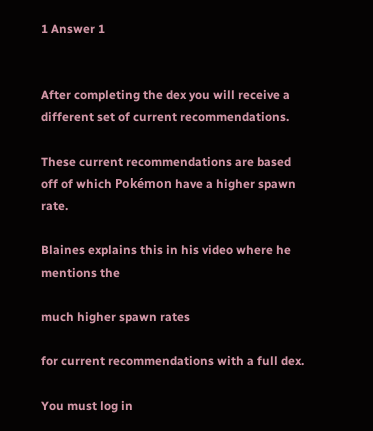1 Answer 1


After completing the dex you will receive a different set of current recommendations.

These current recommendations are based off of which Pokémon have a higher spawn rate.

Blaines explains this in his video where he mentions the

much higher spawn rates

for current recommendations with a full dex.

You must log in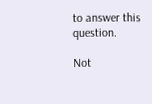to answer this question.

Not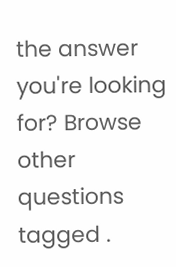the answer you're looking for? Browse other questions tagged .